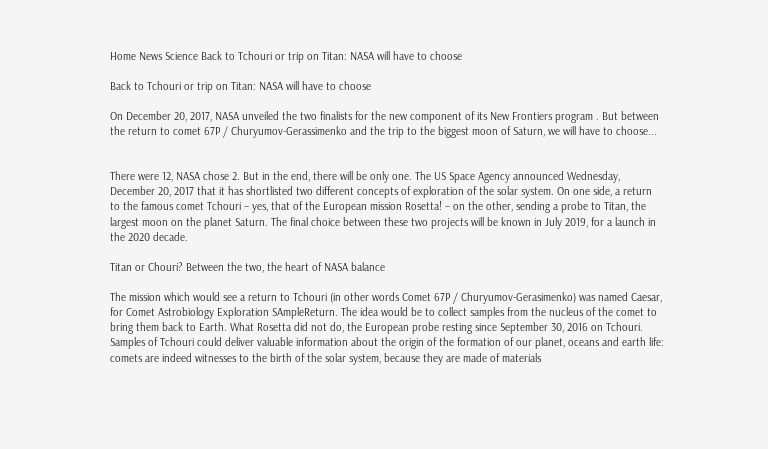Home News Science Back to Tchouri or trip on Titan: NASA will have to choose

Back to Tchouri or trip on Titan: NASA will have to choose

On December 20, 2017, NASA unveiled the two finalists for the new component of its New Frontiers program . But between the return to comet 67P / Churyumov-Gerassimenko and the trip to the biggest moon of Saturn, we will have to choose...


There were 12, NASA chose 2. But in the end, there will be only one. The US Space Agency announced Wednesday, December 20, 2017 that it has shortlisted two different concepts of exploration of the solar system. On one side, a return to the famous comet Tchouri – yes, that of the European mission Rosetta! – on the other, sending a probe to Titan, the largest moon on the planet Saturn. The final choice between these two projects will be known in July 2019, for a launch in the 2020 decade.

Titan or Chouri? Between the two, the heart of NASA balance

The mission which would see a return to Tchouri (in other words Comet 67P / Churyumov-Gerasimenko) was named Caesar, for Comet Astrobiology Exploration SAmpleReturn. The idea would be to collect samples from the nucleus of the comet to bring them back to Earth. What Rosetta did not do, the European probe resting since September 30, 2016 on Tchouri. Samples of Tchouri could deliver valuable information about the origin of the formation of our planet, oceans and earth life: comets are indeed witnesses to the birth of the solar system, because they are made of materials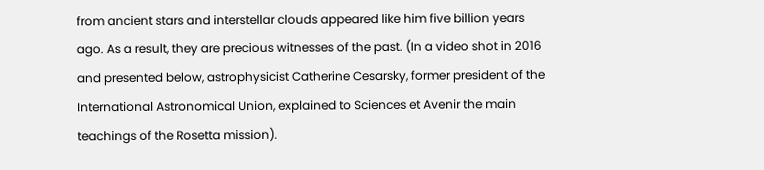from ancient stars and interstellar clouds appeared like him five billion years ago. As a result, they are precious witnesses of the past. (In a video shot in 2016 and presented below, astrophysicist Catherine Cesarsky, former president of the International Astronomical Union, explained to Sciences et Avenir the main teachings of the Rosetta mission).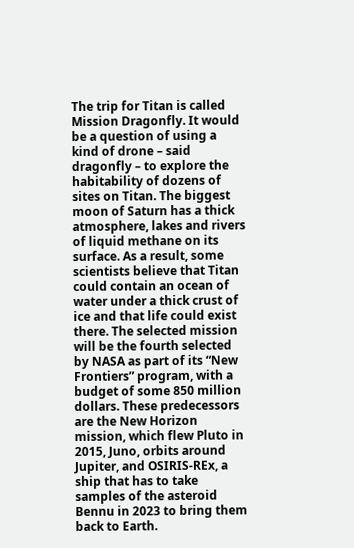The trip for Titan is called Mission Dragonfly. It would be a question of using a kind of drone – said dragonfly – to explore the habitability of dozens of sites on Titan. The biggest  moon of Saturn has a thick atmosphere, lakes and rivers of liquid methane on its surface. As a result, some scientists believe that Titan could contain an ocean of water under a thick crust of ice and that life could exist there. The selected mission will be the fourth selected by NASA as part of its “New Frontiers” program, with a budget of some 850 million dollars. These predecessors are the New Horizon mission, which flew Pluto in 2015, Juno, orbits around Jupiter, and OSIRIS-REx, a ship that has to take samples of the asteroid Bennu in 2023 to bring them back to Earth.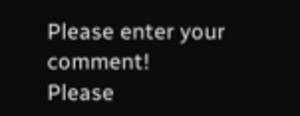Please enter your comment!
Please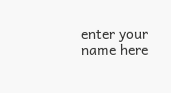enter your name here